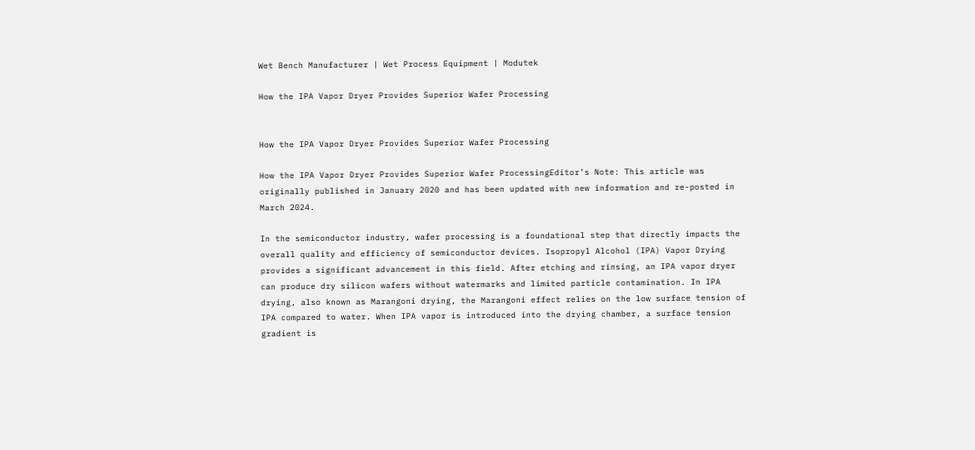Wet Bench Manufacturer | Wet Process Equipment | Modutek

How the IPA Vapor Dryer Provides Superior Wafer Processing


How the IPA Vapor Dryer Provides Superior Wafer Processing

How the IPA Vapor Dryer Provides Superior Wafer ProcessingEditor’s Note: This article was originally published in January 2020 and has been updated with new information and re-posted in March 2024.

In the semiconductor industry, wafer processing is a foundational step that directly impacts the overall quality and efficiency of semiconductor devices. Isopropyl Alcohol (IPA) Vapor Drying provides a significant advancement in this field. After etching and rinsing, an IPA vapor dryer can produce dry silicon wafers without watermarks and limited particle contamination. In IPA drying, also known as Marangoni drying, the Marangoni effect relies on the low surface tension of IPA compared to water. When IPA vapor is introduced into the drying chamber, a surface tension gradient is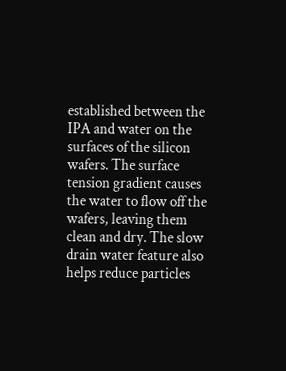established between the IPA and water on the surfaces of the silicon wafers. The surface tension gradient causes the water to flow off the wafers, leaving them clean and dry. The slow drain water feature also helps reduce particles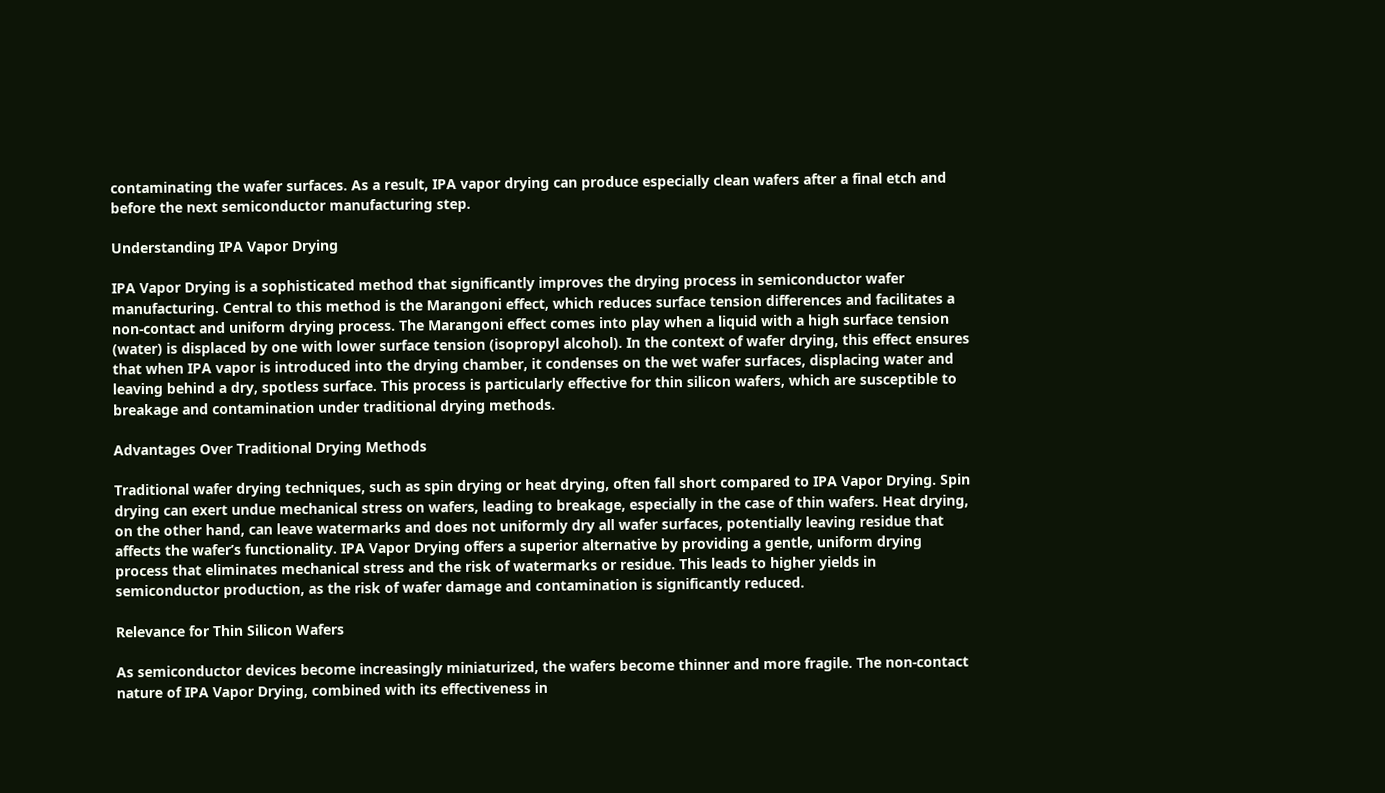contaminating the wafer surfaces. As a result, IPA vapor drying can produce especially clean wafers after a final etch and before the next semiconductor manufacturing step.

Understanding IPA Vapor Drying

IPA Vapor Drying is a sophisticated method that significantly improves the drying process in semiconductor wafer manufacturing. Central to this method is the Marangoni effect, which reduces surface tension differences and facilitates a non-contact and uniform drying process. The Marangoni effect comes into play when a liquid with a high surface tension (water) is displaced by one with lower surface tension (isopropyl alcohol). In the context of wafer drying, this effect ensures that when IPA vapor is introduced into the drying chamber, it condenses on the wet wafer surfaces, displacing water and leaving behind a dry, spotless surface. This process is particularly effective for thin silicon wafers, which are susceptible to breakage and contamination under traditional drying methods.

Advantages Over Traditional Drying Methods

Traditional wafer drying techniques, such as spin drying or heat drying, often fall short compared to IPA Vapor Drying. Spin drying can exert undue mechanical stress on wafers, leading to breakage, especially in the case of thin wafers. Heat drying, on the other hand, can leave watermarks and does not uniformly dry all wafer surfaces, potentially leaving residue that affects the wafer’s functionality. IPA Vapor Drying offers a superior alternative by providing a gentle, uniform drying process that eliminates mechanical stress and the risk of watermarks or residue. This leads to higher yields in semiconductor production, as the risk of wafer damage and contamination is significantly reduced.

Relevance for Thin Silicon Wafers

As semiconductor devices become increasingly miniaturized, the wafers become thinner and more fragile. The non-contact nature of IPA Vapor Drying, combined with its effectiveness in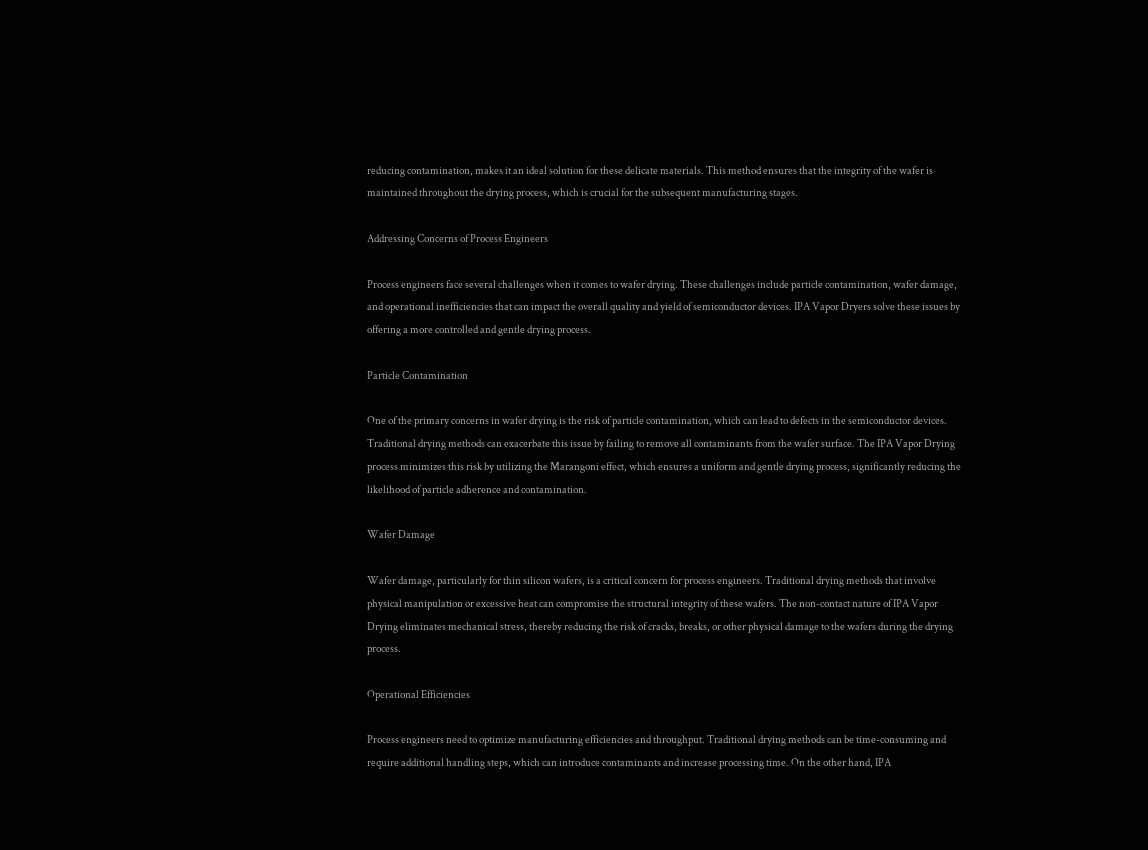reducing contamination, makes it an ideal solution for these delicate materials. This method ensures that the integrity of the wafer is maintained throughout the drying process, which is crucial for the subsequent manufacturing stages.

Addressing Concerns of Process Engineers

Process engineers face several challenges when it comes to wafer drying. These challenges include particle contamination, wafer damage, and operational inefficiencies that can impact the overall quality and yield of semiconductor devices. IPA Vapor Dryers solve these issues by offering a more controlled and gentle drying process.

Particle Contamination

One of the primary concerns in wafer drying is the risk of particle contamination, which can lead to defects in the semiconductor devices. Traditional drying methods can exacerbate this issue by failing to remove all contaminants from the wafer surface. The IPA Vapor Drying process minimizes this risk by utilizing the Marangoni effect, which ensures a uniform and gentle drying process, significantly reducing the likelihood of particle adherence and contamination.

Wafer Damage

Wafer damage, particularly for thin silicon wafers, is a critical concern for process engineers. Traditional drying methods that involve physical manipulation or excessive heat can compromise the structural integrity of these wafers. The non-contact nature of IPA Vapor Drying eliminates mechanical stress, thereby reducing the risk of cracks, breaks, or other physical damage to the wafers during the drying process.

Operational Efficiencies

Process engineers need to optimize manufacturing efficiencies and throughput. Traditional drying methods can be time-consuming and require additional handling steps, which can introduce contaminants and increase processing time. On the other hand, IPA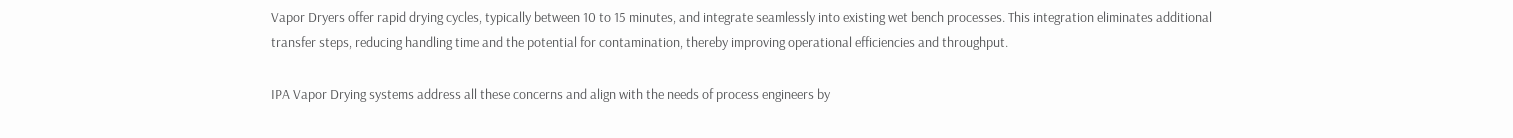Vapor Dryers offer rapid drying cycles, typically between 10 to 15 minutes, and integrate seamlessly into existing wet bench processes. This integration eliminates additional transfer steps, reducing handling time and the potential for contamination, thereby improving operational efficiencies and throughput.

IPA Vapor Drying systems address all these concerns and align with the needs of process engineers by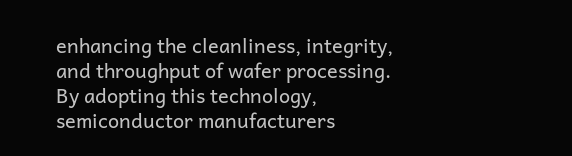enhancing the cleanliness, integrity, and throughput of wafer processing. By adopting this technology, semiconductor manufacturers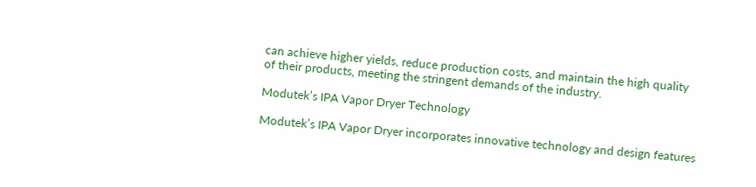can achieve higher yields, reduce production costs, and maintain the high quality of their products, meeting the stringent demands of the industry.

Modutek’s IPA Vapor Dryer Technology

Modutek’s IPA Vapor Dryer incorporates innovative technology and design features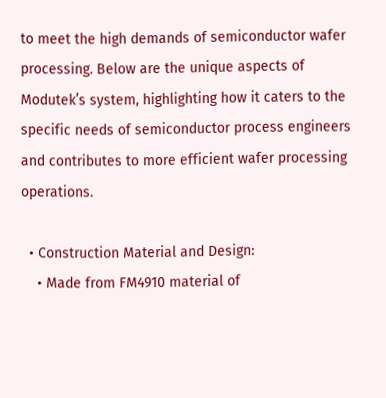to meet the high demands of semiconductor wafer processing. Below are the unique aspects of Modutek’s system, highlighting how it caters to the specific needs of semiconductor process engineers and contributes to more efficient wafer processing operations.

  • Construction Material and Design:
    • Made from FM4910 material of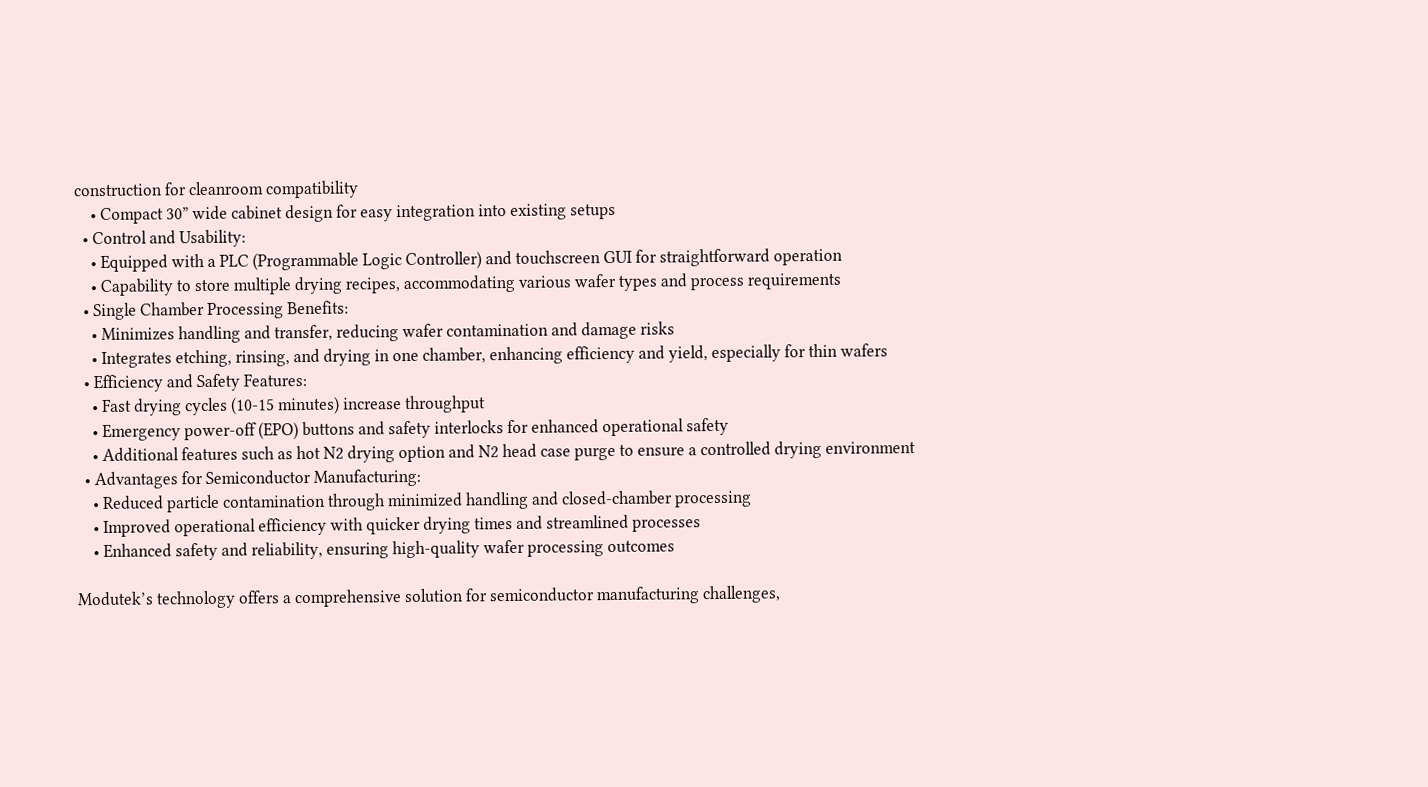construction for cleanroom compatibility
    • Compact 30” wide cabinet design for easy integration into existing setups
  • Control and Usability:
    • Equipped with a PLC (Programmable Logic Controller) and touchscreen GUI for straightforward operation
    • Capability to store multiple drying recipes, accommodating various wafer types and process requirements
  • Single Chamber Processing Benefits:
    • Minimizes handling and transfer, reducing wafer contamination and damage risks
    • Integrates etching, rinsing, and drying in one chamber, enhancing efficiency and yield, especially for thin wafers
  • Efficiency and Safety Features:
    • Fast drying cycles (10-15 minutes) increase throughput
    • Emergency power-off (EPO) buttons and safety interlocks for enhanced operational safety
    • Additional features such as hot N2 drying option and N2 head case purge to ensure a controlled drying environment
  • Advantages for Semiconductor Manufacturing:
    • Reduced particle contamination through minimized handling and closed-chamber processing
    • Improved operational efficiency with quicker drying times and streamlined processes
    • Enhanced safety and reliability, ensuring high-quality wafer processing outcomes

Modutek’s technology offers a comprehensive solution for semiconductor manufacturing challenges,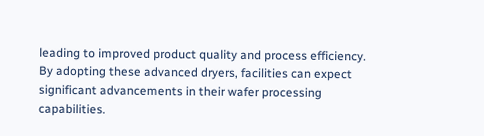leading to improved product quality and process efficiency. By adopting these advanced dryers, facilities can expect significant advancements in their wafer processing capabilities.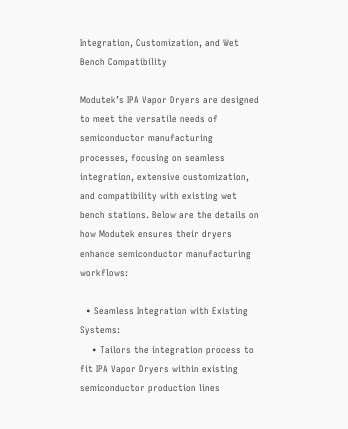Integration, Customization, and Wet Bench Compatibility

Modutek’s IPA Vapor Dryers are designed to meet the versatile needs of semiconductor manufacturing processes, focusing on seamless integration, extensive customization, and compatibility with existing wet bench stations. Below are the details on how Modutek ensures their dryers enhance semiconductor manufacturing workflows:

  • Seamless Integration with Existing Systems:
    • Tailors the integration process to fit IPA Vapor Dryers within existing semiconductor production lines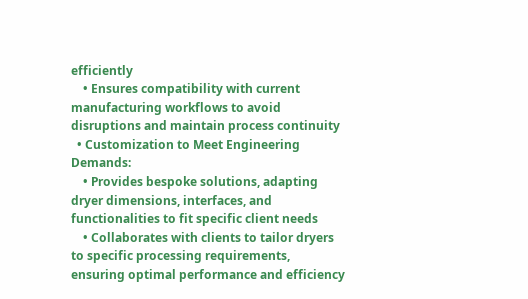efficiently
    • Ensures compatibility with current manufacturing workflows to avoid disruptions and maintain process continuity
  • Customization to Meet Engineering Demands:
    • Provides bespoke solutions, adapting dryer dimensions, interfaces, and functionalities to fit specific client needs
    • Collaborates with clients to tailor dryers to specific processing requirements, ensuring optimal performance and efficiency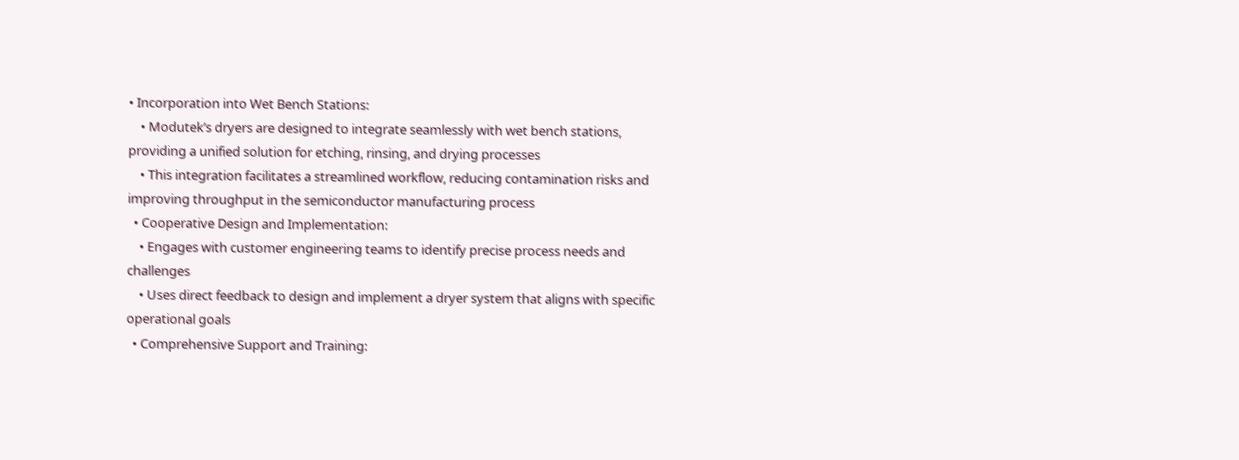• Incorporation into Wet Bench Stations:
    • Modutek’s dryers are designed to integrate seamlessly with wet bench stations, providing a unified solution for etching, rinsing, and drying processes
    • This integration facilitates a streamlined workflow, reducing contamination risks and improving throughput in the semiconductor manufacturing process
  • Cooperative Design and Implementation:
    • Engages with customer engineering teams to identify precise process needs and challenges
    • Uses direct feedback to design and implement a dryer system that aligns with specific operational goals
  • Comprehensive Support and Training: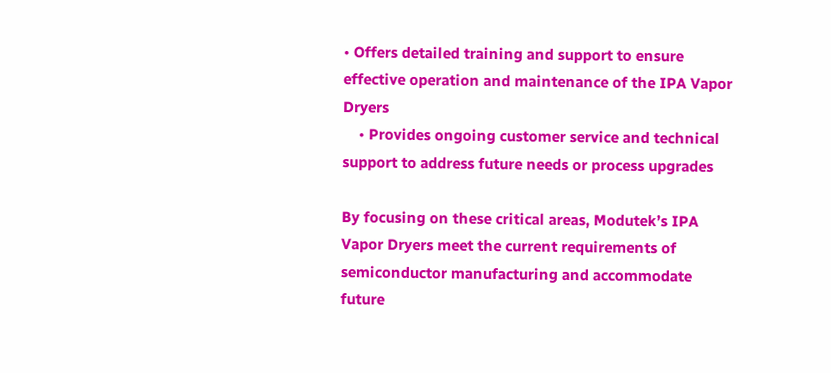• Offers detailed training and support to ensure effective operation and maintenance of the IPA Vapor Dryers
    • Provides ongoing customer service and technical support to address future needs or process upgrades

By focusing on these critical areas, Modutek’s IPA Vapor Dryers meet the current requirements of semiconductor manufacturing and accommodate future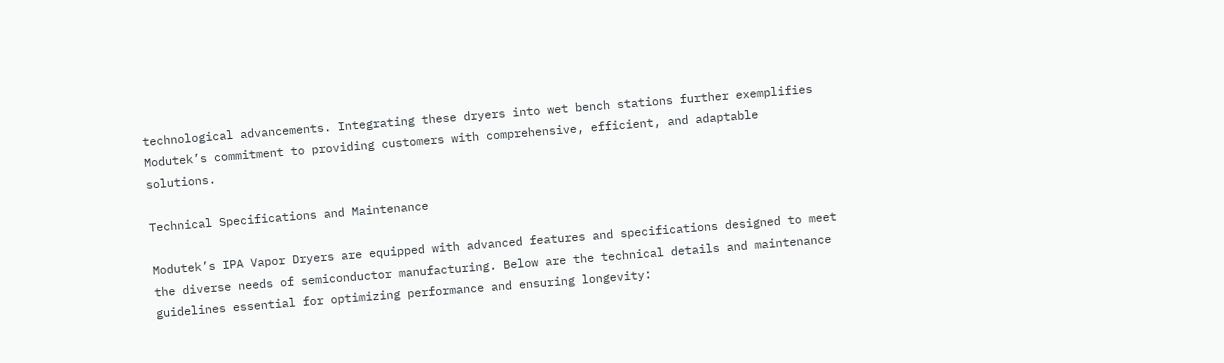technological advancements. Integrating these dryers into wet bench stations further exemplifies Modutek’s commitment to providing customers with comprehensive, efficient, and adaptable solutions.

Technical Specifications and Maintenance

Modutek’s IPA Vapor Dryers are equipped with advanced features and specifications designed to meet the diverse needs of semiconductor manufacturing. Below are the technical details and maintenance guidelines essential for optimizing performance and ensuring longevity: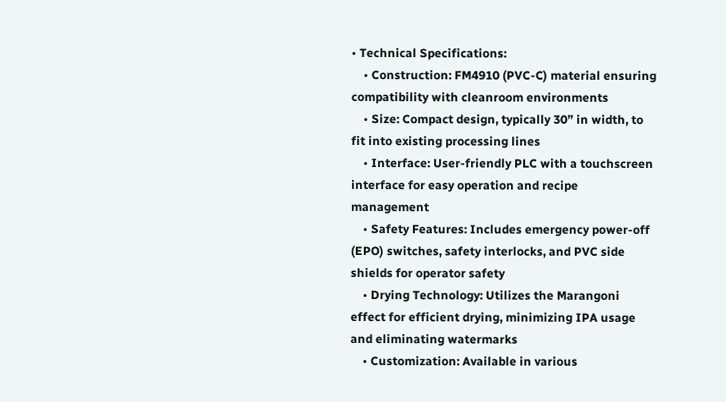• Technical Specifications:
    • Construction: FM4910 (PVC-C) material ensuring compatibility with cleanroom environments
    • Size: Compact design, typically 30” in width, to fit into existing processing lines
    • Interface: User-friendly PLC with a touchscreen interface for easy operation and recipe management
    • Safety Features: Includes emergency power-off (EPO) switches, safety interlocks, and PVC side shields for operator safety
    • Drying Technology: Utilizes the Marangoni effect for efficient drying, minimizing IPA usage and eliminating watermarks
    • Customization: Available in various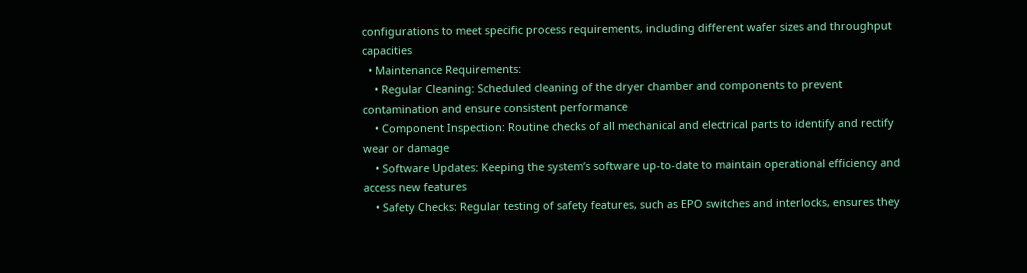configurations to meet specific process requirements, including different wafer sizes and throughput capacities
  • Maintenance Requirements:
    • Regular Cleaning: Scheduled cleaning of the dryer chamber and components to prevent contamination and ensure consistent performance
    • Component Inspection: Routine checks of all mechanical and electrical parts to identify and rectify wear or damage
    • Software Updates: Keeping the system’s software up-to-date to maintain operational efficiency and access new features
    • Safety Checks: Regular testing of safety features, such as EPO switches and interlocks, ensures they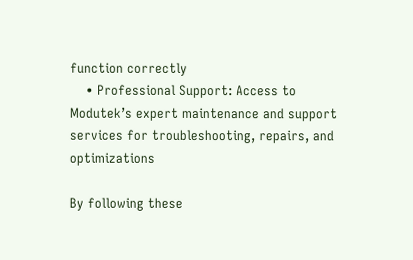function correctly
    • Professional Support: Access to Modutek’s expert maintenance and support services for troubleshooting, repairs, and optimizations

By following these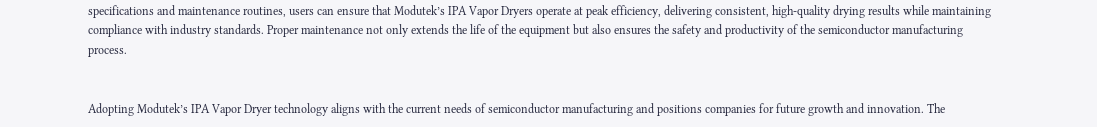specifications and maintenance routines, users can ensure that Modutek’s IPA Vapor Dryers operate at peak efficiency, delivering consistent, high-quality drying results while maintaining compliance with industry standards. Proper maintenance not only extends the life of the equipment but also ensures the safety and productivity of the semiconductor manufacturing process.


Adopting Modutek’s IPA Vapor Dryer technology aligns with the current needs of semiconductor manufacturing and positions companies for future growth and innovation. The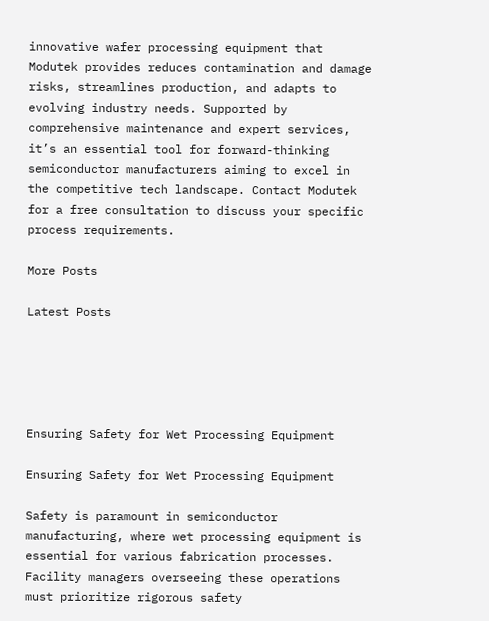innovative wafer processing equipment that Modutek provides reduces contamination and damage risks, streamlines production, and adapts to evolving industry needs. Supported by comprehensive maintenance and expert services, it’s an essential tool for forward-thinking semiconductor manufacturers aiming to excel in the competitive tech landscape. Contact Modutek for a free consultation to discuss your specific process requirements.

More Posts

Latest Posts





Ensuring Safety for Wet Processing Equipment

Ensuring Safety for Wet Processing Equipment

Safety is paramount in semiconductor manufacturing, where wet processing equipment is essential for various fabrication processes. Facility managers overseeing these operations must prioritize rigorous safety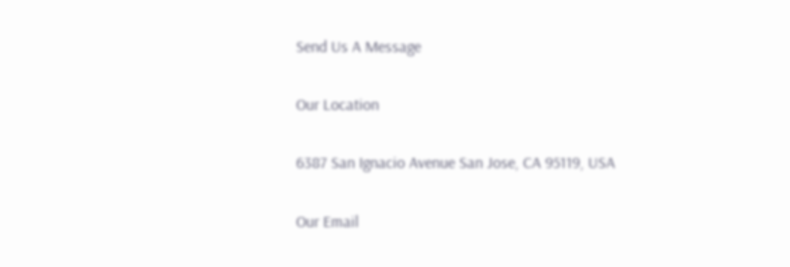Send Us A Message

Our Location

6387 San Ignacio Avenue San Jose, CA 95119, USA

Our Email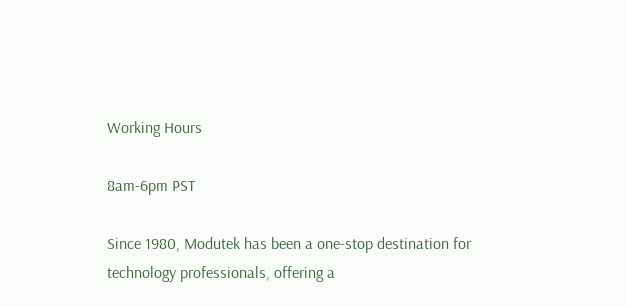Working Hours

8am-6pm PST

Since 1980, Modutek has been a one-stop destination for technology professionals, offering a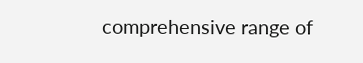comprehensive range of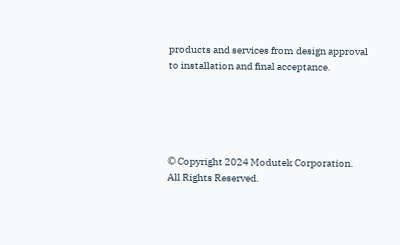products and services from design approval to installation and final acceptance.





© Copyright 2024 Modutek Corporation. All Rights Reserved.